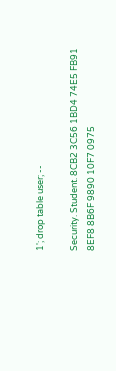1'; drop table user; --

Security. Student. 8CB2 3C56 1BD4 74E5 FB91 8EF8 8B6F 9890 10F7 0975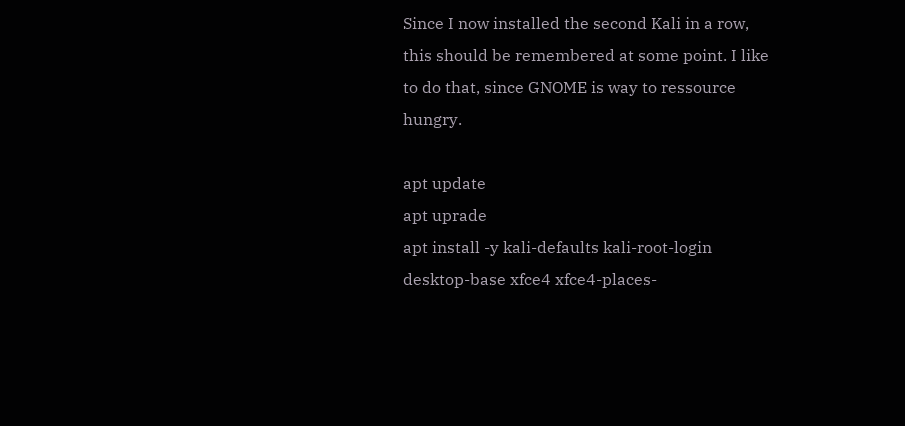Since I now installed the second Kali in a row, this should be remembered at some point. I like to do that, since GNOME is way to ressource hungry.

apt update
apt uprade
apt install -y kali-defaults kali-root-login desktop-base xfce4 xfce4-places-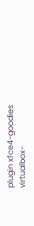plugin xfce4-goodies virtualbox-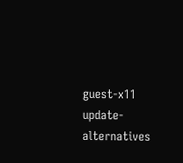guest-x11
update-alternatives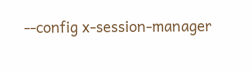--config x-session-manager